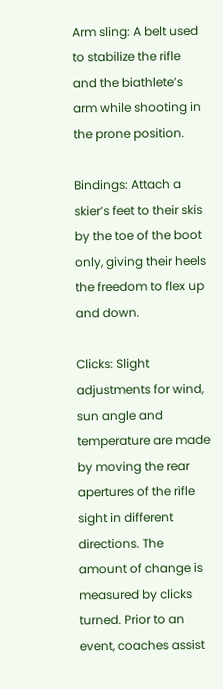Arm sling: A belt used to stabilize the rifle and the biathlete’s arm while shooting in the prone position.

Bindings: Attach a skier’s feet to their skis by the toe of the boot only, giving their heels the freedom to flex up and down.

Clicks: Slight adjustments for wind, sun angle and temperature are made by moving the rear apertures of the rifle sight in different directions. The amount of change is measured by clicks turned. Prior to an event, coaches assist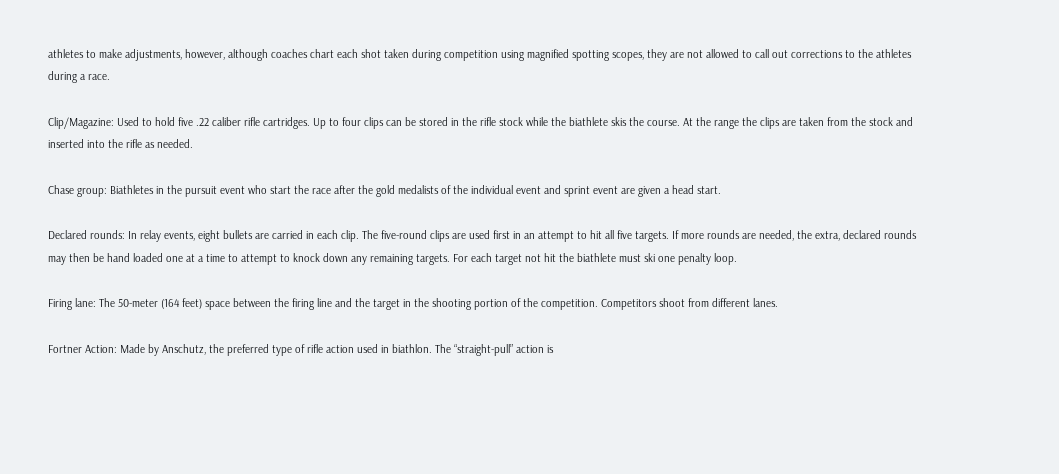athletes to make adjustments, however, although coaches chart each shot taken during competition using magnified spotting scopes, they are not allowed to call out corrections to the athletes during a race.

Clip/Magazine: Used to hold five .22 caliber rifle cartridges. Up to four clips can be stored in the rifle stock while the biathlete skis the course. At the range the clips are taken from the stock and inserted into the rifle as needed.

Chase group: Biathletes in the pursuit event who start the race after the gold medalists of the individual event and sprint event are given a head start.

Declared rounds: In relay events, eight bullets are carried in each clip. The five-round clips are used first in an attempt to hit all five targets. If more rounds are needed, the extra, declared rounds may then be hand loaded one at a time to attempt to knock down any remaining targets. For each target not hit the biathlete must ski one penalty loop.

Firing lane: The 50-meter (164 feet) space between the firing line and the target in the shooting portion of the competition. Competitors shoot from different lanes.

Fortner Action: Made by Anschutz, the preferred type of rifle action used in biathlon. The “straight-pull” action is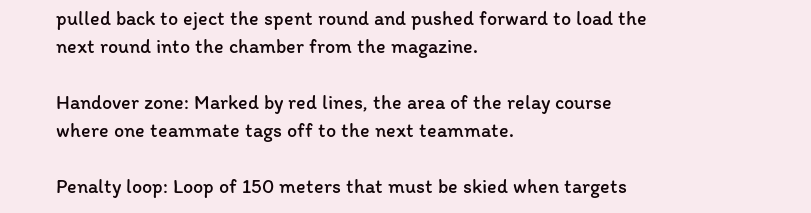pulled back to eject the spent round and pushed forward to load the next round into the chamber from the magazine.

Handover zone: Marked by red lines, the area of the relay course where one teammate tags off to the next teammate.

Penalty loop: Loop of 150 meters that must be skied when targets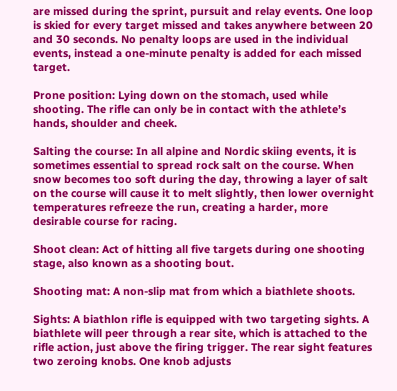are missed during the sprint, pursuit and relay events. One loop is skied for every target missed and takes anywhere between 20 and 30 seconds. No penalty loops are used in the individual events, instead a one-minute penalty is added for each missed target.

Prone position: Lying down on the stomach, used while shooting. The rifle can only be in contact with the athlete’s hands, shoulder and cheek.

Salting the course: In all alpine and Nordic skiing events, it is sometimes essential to spread rock salt on the course. When snow becomes too soft during the day, throwing a layer of salt on the course will cause it to melt slightly, then lower overnight temperatures refreeze the run, creating a harder, more desirable course for racing.

Shoot clean: Act of hitting all five targets during one shooting stage, also known as a shooting bout.

Shooting mat: A non-slip mat from which a biathlete shoots.

Sights: A biathlon rifle is equipped with two targeting sights. A biathlete will peer through a rear site, which is attached to the rifle action, just above the firing trigger. The rear sight features two zeroing knobs. One knob adjusts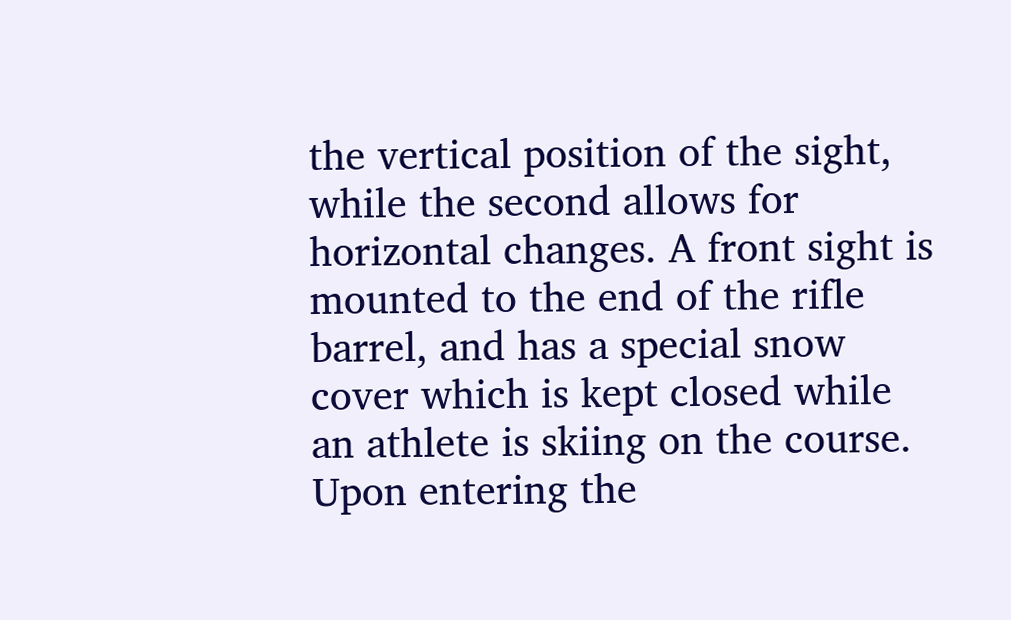the vertical position of the sight, while the second allows for horizontal changes. A front sight is mounted to the end of the rifle barrel, and has a special snow cover which is kept closed while an athlete is skiing on the course. Upon entering the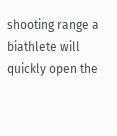shooting range a biathlete will quickly open the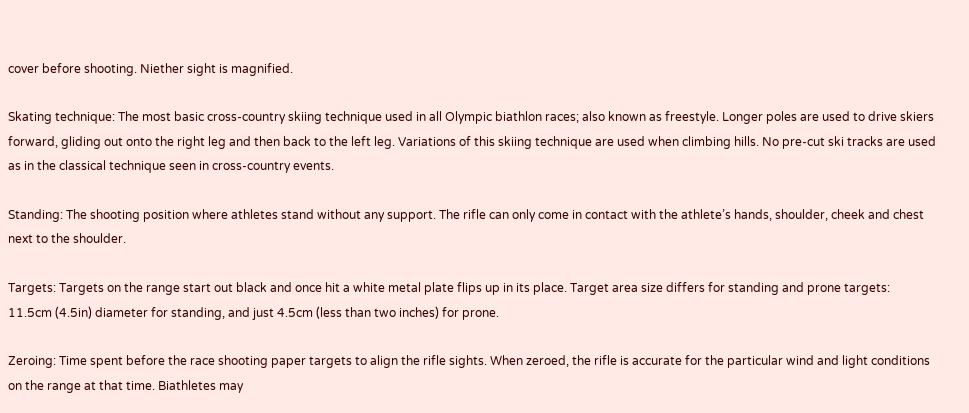cover before shooting. Niether sight is magnified.

Skating technique: The most basic cross-country skiing technique used in all Olympic biathlon races; also known as freestyle. Longer poles are used to drive skiers forward, gliding out onto the right leg and then back to the left leg. Variations of this skiing technique are used when climbing hills. No pre-cut ski tracks are used as in the classical technique seen in cross-country events.

Standing: The shooting position where athletes stand without any support. The rifle can only come in contact with the athlete’s hands, shoulder, cheek and chest next to the shoulder.

Targets: Targets on the range start out black and once hit a white metal plate flips up in its place. Target area size differs for standing and prone targets:  11.5cm (4.5in) diameter for standing, and just 4.5cm (less than two inches) for prone.

Zeroing: Time spent before the race shooting paper targets to align the rifle sights. When zeroed, the rifle is accurate for the particular wind and light conditions on the range at that time. Biathletes may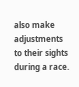also make adjustments to their sights during a race.